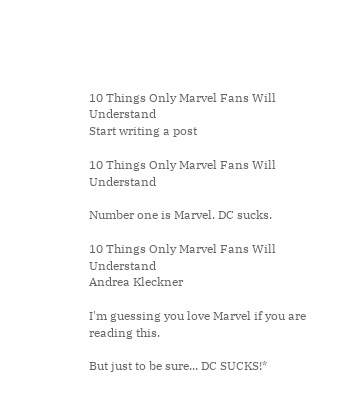10 Things Only Marvel Fans Will Understand
Start writing a post

10 Things Only Marvel Fans Will Understand

Number one is Marvel. DC sucks.

10 Things Only Marvel Fans Will Understand
Andrea Kleckner

I'm guessing you love Marvel if you are reading this.

But just to be sure... DC SUCKS!*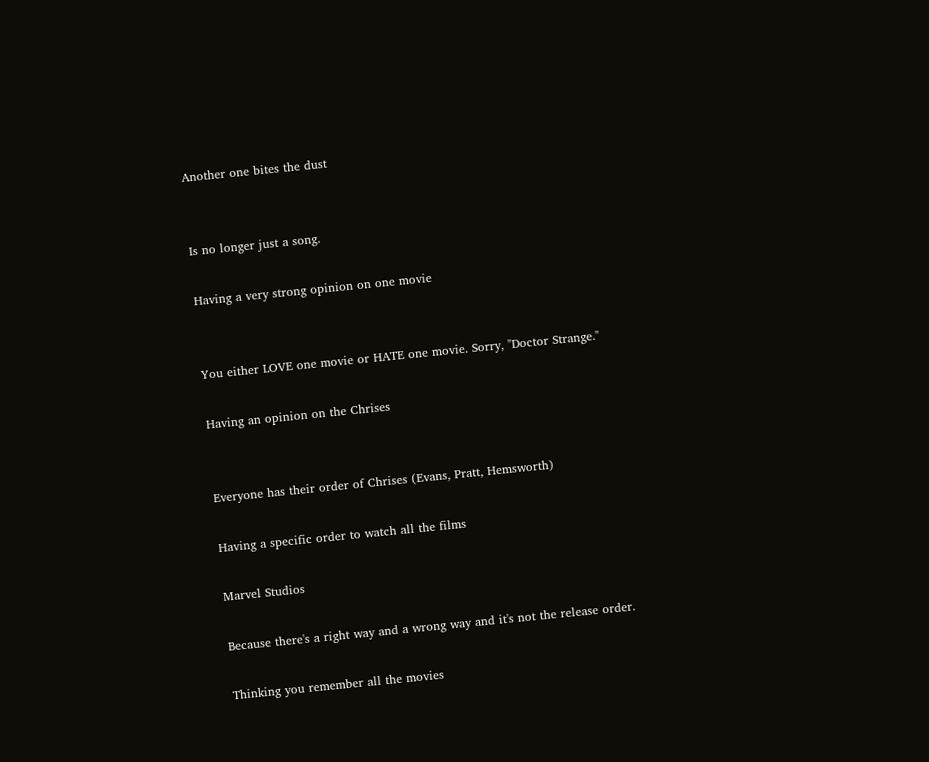Another one bites the dust


Is no longer just a song.

Having a very strong opinion on one movie


You either LOVE one movie or HATE one movie. Sorry, "Doctor Strange."

Having an opinion on the Chrises


Everyone has their order of Chrises (Evans, Pratt, Hemsworth)

Having a specific order to watch all the films

Marvel Studios

Because there's a right way and a wrong way and it's not the release order.

Thinking you remember all the movies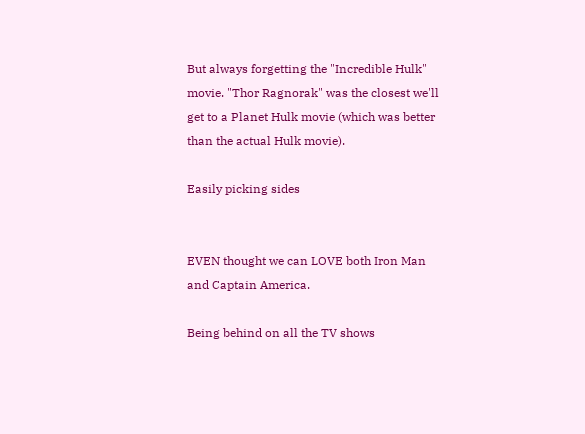But always forgetting the "Incredible Hulk" movie. "Thor Ragnorak" was the closest we'll get to a Planet Hulk movie (which was better than the actual Hulk movie).

Easily picking sides


EVEN thought we can LOVE both Iron Man and Captain America.

Being behind on all the TV shows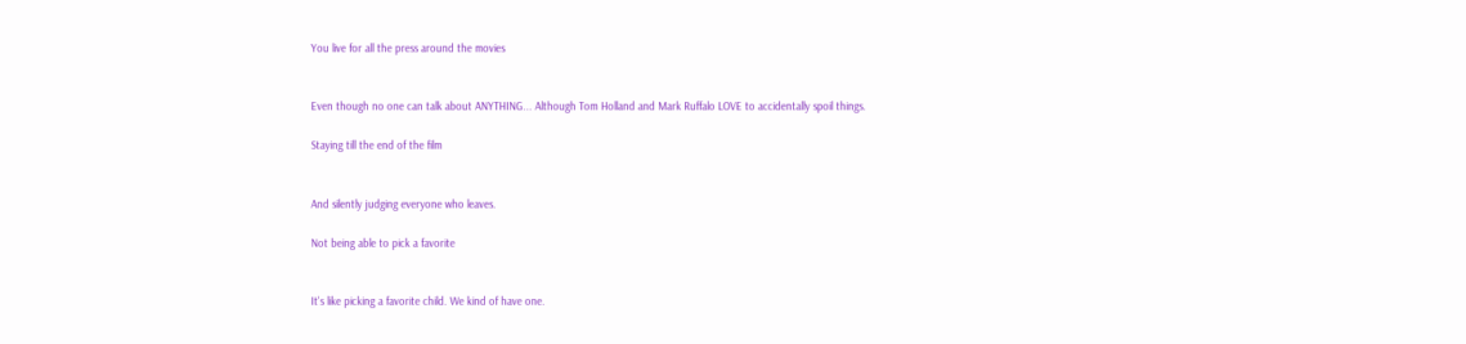You live for all the press around the movies


Even though no one can talk about ANYTHING... Although Tom Holland and Mark Ruffalo LOVE to accidentally spoil things.

Staying till the end of the film


And silently judging everyone who leaves.

Not being able to pick a favorite


It's like picking a favorite child. We kind of have one.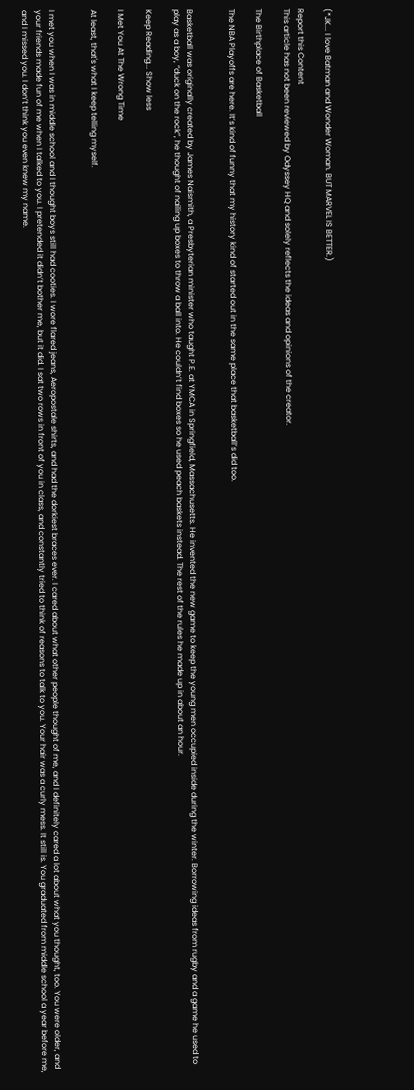(*JK... I love Batman and Wonder Woman. BUT MARVEL IS BETTER.)

Report this Content
This article has not been reviewed by Odyssey HQ and solely reflects the ideas and opinions of the creator.

The Birthplace of Basketball

The NBA Playoffs are here. It’s kind of funny that my history kind of started out in the same place that basketball’s did too.


Basketball was originally created by James Naismith, a Presbyterian minister who taught P.E. at YMCA in Springfield, Massachusetts. He invented the new game to keep the young men occupied inside during the winter. Borrowing ideas from rugby and a game he used to play as a boy, “duck on the rock”, he thought of nailing up boxes to throw a ball into. He couldn’t find boxes so he used peach baskets instead. The rest of the rules he made up in about an hour.

Keep Reading... Show less

I Met You At The Wrong Time

At least, that's what I keep telling myself.


I met you when I was in middle school and I thought boys still had cooties. I wore flared jeans, Aeropostale shirts, and had the dorkiest braces ever. I cared about what other people thought of me, and I definitely cared a lot about what you thought, too. You were older, and your friends made fun of me when I talked to you. I pretended it didn’t bother me, but it did. I sat two rows in front of you in class, and constantly tried to think of reasons to talk to you. Your hair was a curly mess. It still is. You graduated from middle school a year before me, and I missed you. I don’t think you even knew my name.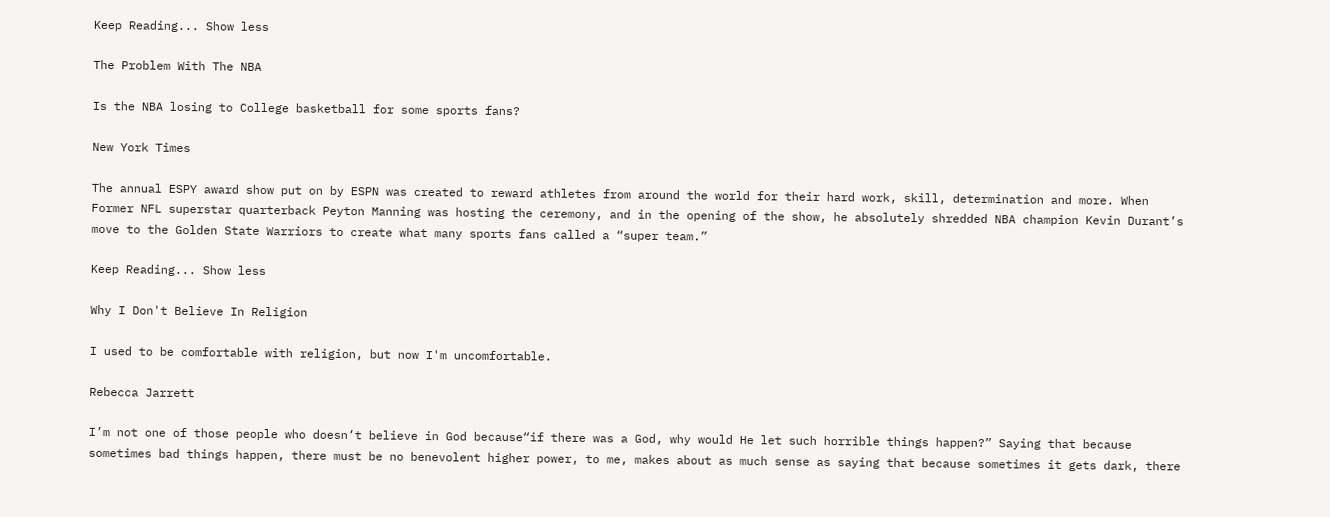Keep Reading... Show less

The Problem With The NBA

Is the NBA losing to College basketball for some sports fans?

New York Times

The annual ESPY award show put on by ESPN was created to reward athletes from around the world for their hard work, skill, determination and more. When Former NFL superstar quarterback Peyton Manning was hosting the ceremony, and in the opening of the show, he absolutely shredded NBA champion Kevin Durant’s move to the Golden State Warriors to create what many sports fans called a “super team.”

Keep Reading... Show less

Why I Don't Believe In Religion

I used to be comfortable with religion, but now I'm uncomfortable.

Rebecca Jarrett

I’m not one of those people who doesn’t believe in God because“if there was a God, why would He let such horrible things happen?” Saying that because sometimes bad things happen, there must be no benevolent higher power, to me, makes about as much sense as saying that because sometimes it gets dark, there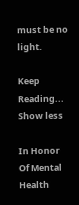must be no light.

Keep Reading... Show less

In Honor Of Mental Health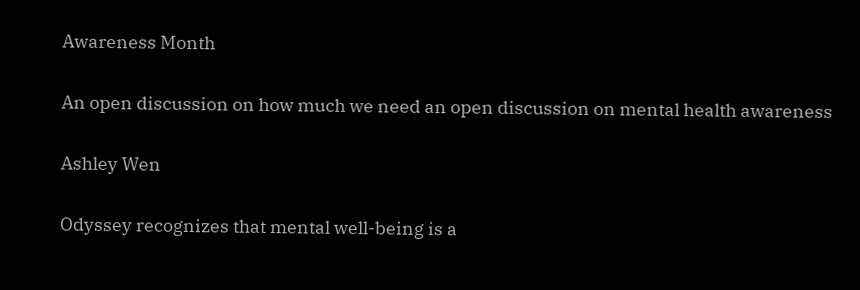Awareness Month

An open discussion on how much we need an open discussion on mental health awareness

Ashley Wen

Odyssey recognizes that mental well-being is a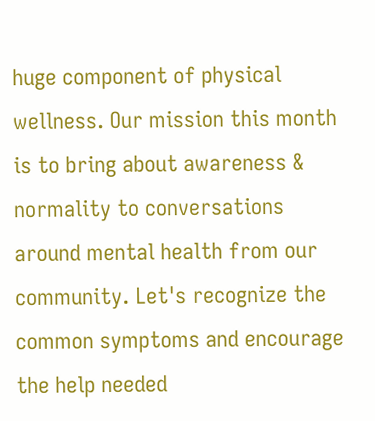huge component of physical wellness. Our mission this month is to bring about awareness & normality to conversations around mental health from our community. Let's recognize the common symptoms and encourage the help needed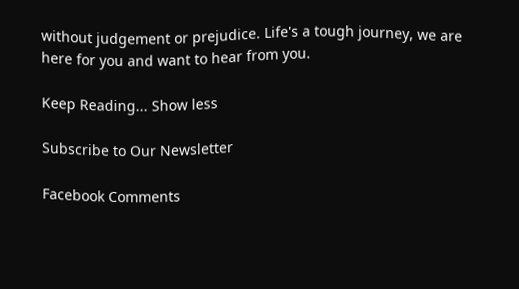without judgement or prejudice. Life's a tough journey, we are here for you and want to hear from you.

Keep Reading... Show less

Subscribe to Our Newsletter

Facebook Comments